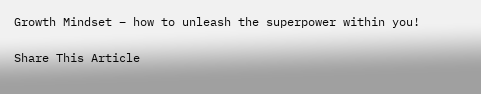Growth Mindset – how to unleash the superpower within you!

Share This Article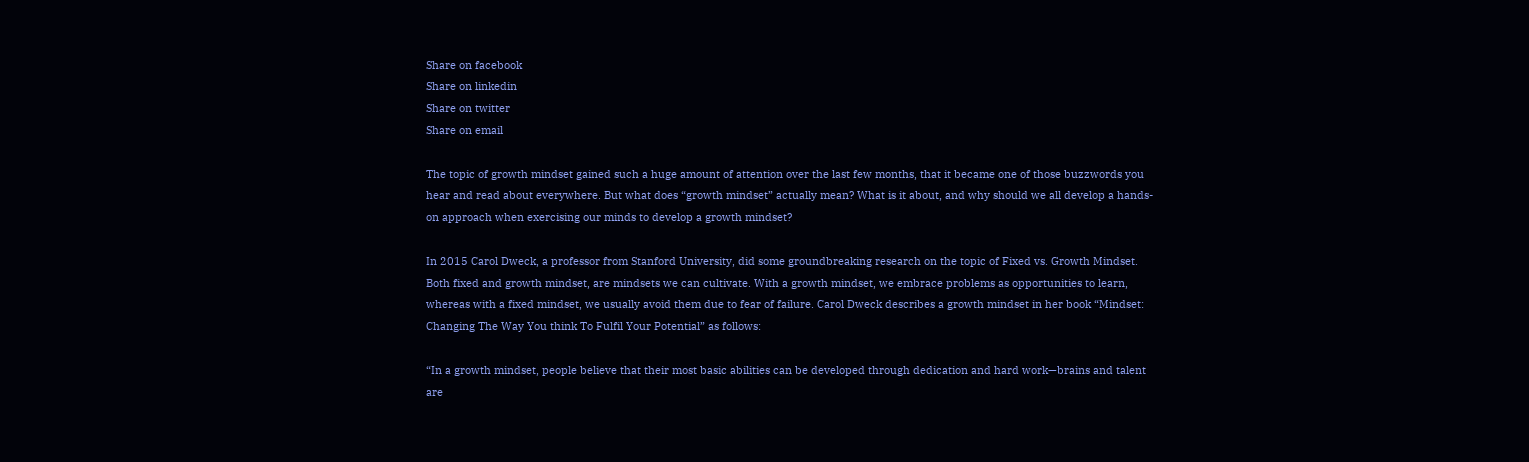Share on facebook
Share on linkedin
Share on twitter
Share on email

The topic of growth mindset gained such a huge amount of attention over the last few months, that it became one of those buzzwords you hear and read about everywhere. But what does “growth mindset” actually mean? What is it about, and why should we all develop a hands-on approach when exercising our minds to develop a growth mindset?

In 2015 Carol Dweck, a professor from Stanford University, did some groundbreaking research on the topic of Fixed vs. Growth Mindset. Both fixed and growth mindset, are mindsets we can cultivate. With a growth mindset, we embrace problems as opportunities to learn, whereas with a fixed mindset, we usually avoid them due to fear of failure. Carol Dweck describes a growth mindset in her book “Mindset: Changing The Way You think To Fulfil Your Potential” as follows:

“In a growth mindset, people believe that their most basic abilities can be developed through dedication and hard work—brains and talent are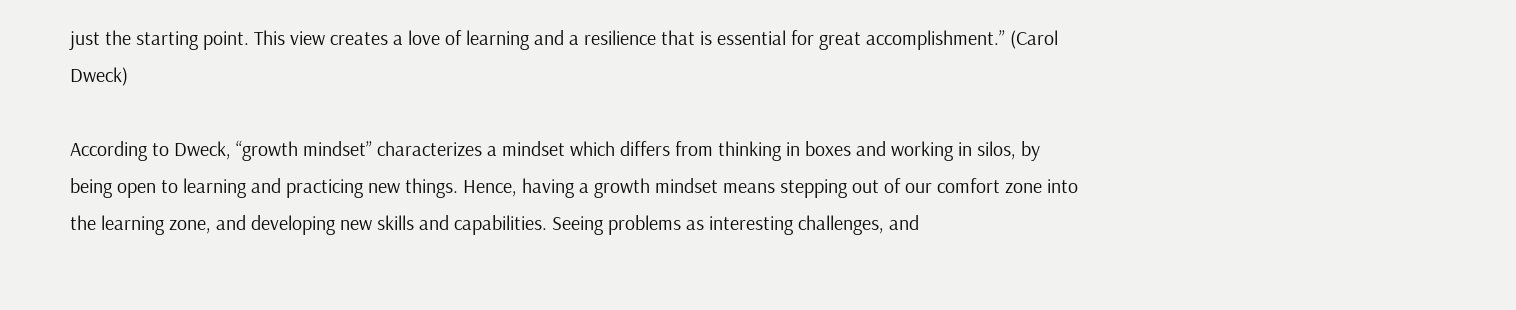just the starting point. This view creates a love of learning and a resilience that is essential for great accomplishment.” (Carol Dweck)

According to Dweck, “growth mindset” characterizes a mindset which differs from thinking in boxes and working in silos, by being open to learning and practicing new things. Hence, having a growth mindset means stepping out of our comfort zone into the learning zone, and developing new skills and capabilities. Seeing problems as interesting challenges, and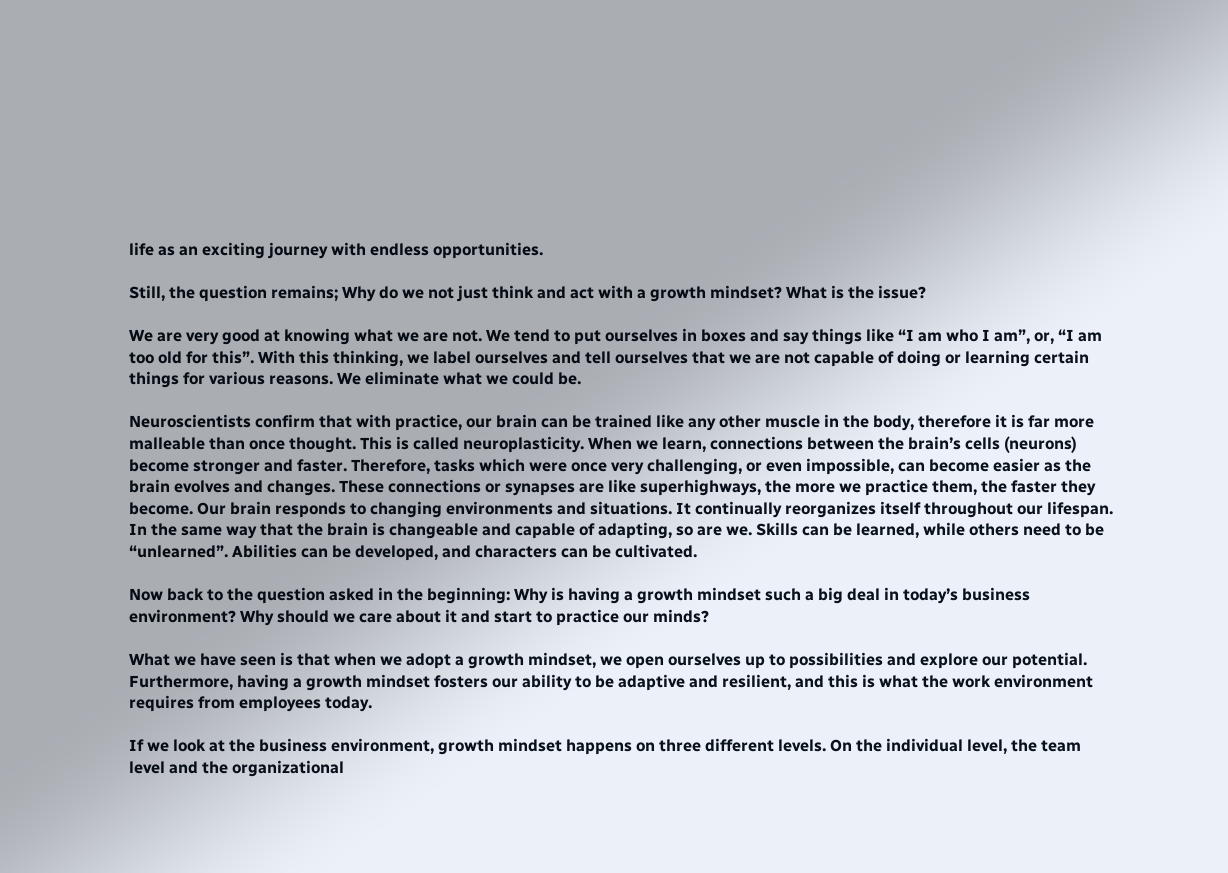life as an exciting journey with endless opportunities.

Still, the question remains; Why do we not just think and act with a growth mindset? What is the issue?

We are very good at knowing what we are not. We tend to put ourselves in boxes and say things like “I am who I am”, or, “I am too old for this”. With this thinking, we label ourselves and tell ourselves that we are not capable of doing or learning certain things for various reasons. We eliminate what we could be.

Neuroscientists confirm that with practice, our brain can be trained like any other muscle in the body, therefore it is far more malleable than once thought. This is called neuroplasticity. When we learn, connections between the brain’s cells (neurons) become stronger and faster. Therefore, tasks which were once very challenging, or even impossible, can become easier as the brain evolves and changes. These connections or synapses are like superhighways, the more we practice them, the faster they become. Our brain responds to changing environments and situations. It continually reorganizes itself throughout our lifespan. In the same way that the brain is changeable and capable of adapting, so are we. Skills can be learned, while others need to be “unlearned”. Abilities can be developed, and characters can be cultivated.

Now back to the question asked in the beginning: Why is having a growth mindset such a big deal in today’s business environment? Why should we care about it and start to practice our minds?

What we have seen is that when we adopt a growth mindset, we open ourselves up to possibilities and explore our potential. Furthermore, having a growth mindset fosters our ability to be adaptive and resilient, and this is what the work environment requires from employees today.

If we look at the business environment, growth mindset happens on three different levels. On the individual level, the team level and the organizational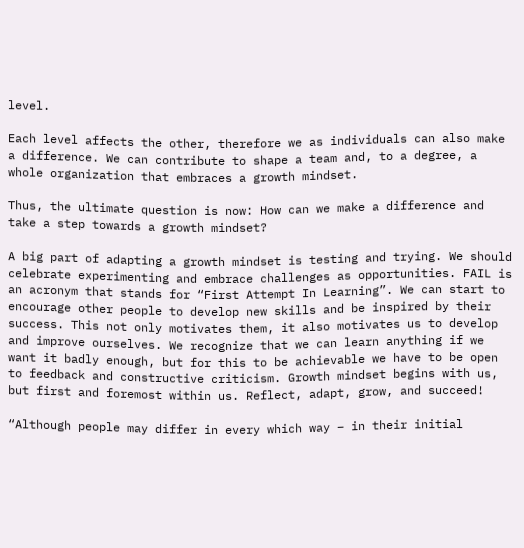level.

Each level affects the other, therefore we as individuals can also make a difference. We can contribute to shape a team and, to a degree, a whole organization that embraces a growth mindset.

Thus, the ultimate question is now: How can we make a difference and take a step towards a growth mindset?

A big part of adapting a growth mindset is testing and trying. We should celebrate experimenting and embrace challenges as opportunities. FAIL is an acronym that stands for “First Attempt In Learning”. We can start to encourage other people to develop new skills and be inspired by their success. This not only motivates them, it also motivates us to develop and improve ourselves. We recognize that we can learn anything if we want it badly enough, but for this to be achievable we have to be open to feedback and constructive criticism. Growth mindset begins with us, but first and foremost within us. Reflect, adapt, grow, and succeed!

“Although people may differ in every which way – in their initial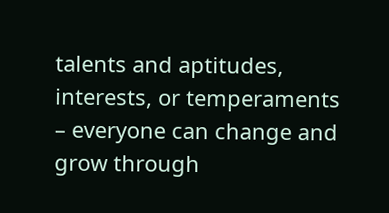talents and aptitudes, interests, or temperaments – everyone can change and grow through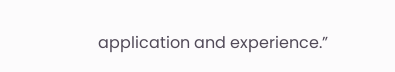application and experience.”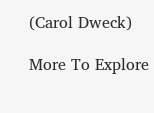(Carol Dweck)

More To Explore